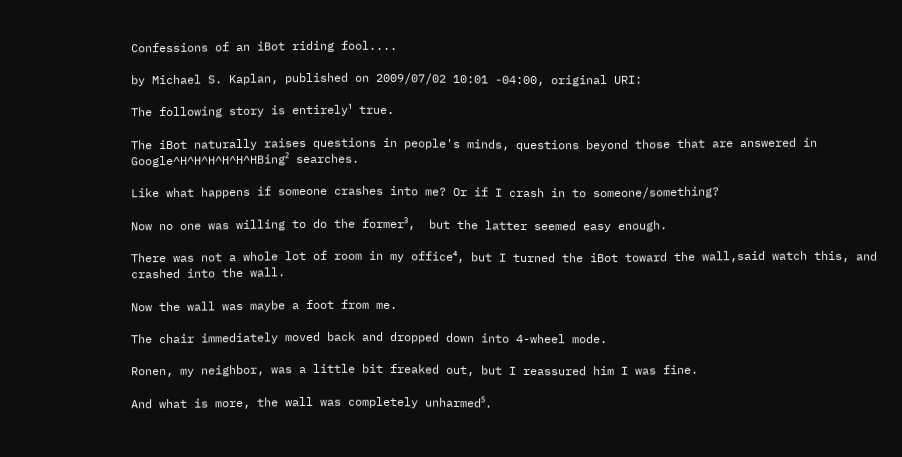Confessions of an iBot riding fool....

by Michael S. Kaplan, published on 2009/07/02 10:01 -04:00, original URI:

The following story is entirely¹ true.

The iBot naturally raises questions in people's minds, questions beyond those that are answered in Google^H^H^H^H^H^HBing² searches.

Like what happens if someone crashes into me? Or if I crash in to someone/something?

Now no one was willing to do the former³,  but the latter seemed easy enough.

There was not a whole lot of room in my office⁴, but I turned the iBot toward the wall,said watch this, and crashed into the wall.

Now the wall was maybe a foot from me.

The chair immediately moved back and dropped down into 4-wheel mode.

Ronen, my neighbor, was a little bit freaked out, but I reassured him I was fine.

And what is more, the wall was completely unharmed⁵.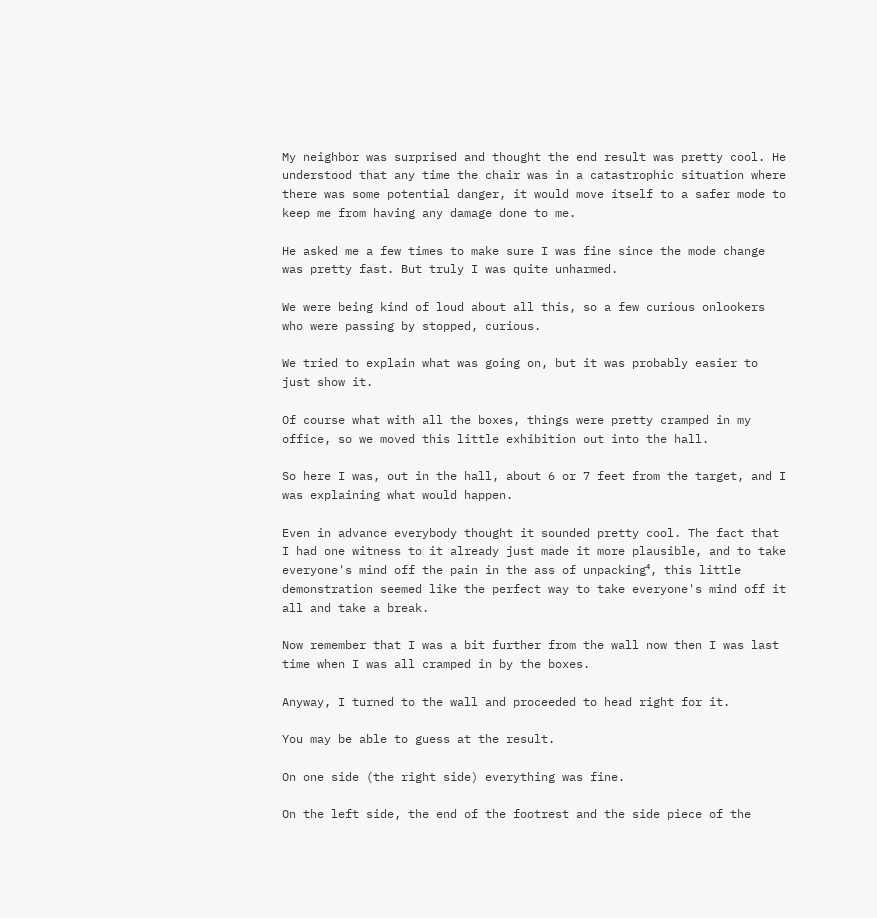My neighbor was surprised and thought the end result was pretty cool. He understood that any time the chair was in a catastrophic situation where there was some potential danger, it would move itself to a safer mode to keep me from having any damage done to me.

He asked me a few times to make sure I was fine since the mode change was pretty fast. But truly I was quite unharmed.

We were being kind of loud about all this, so a few curious onlookers who were passing by stopped, curious.

We tried to explain what was going on, but it was probably easier to just show it.

Of course what with all the boxes, things were pretty cramped in my office, so we moved this little exhibition out into the hall.

So here I was, out in the hall, about 6 or 7 feet from the target, and I was explaining what would happen.

Even in advance everybody thought it sounded pretty cool. The fact that I had one witness to it already just made it more plausible, and to take everyone's mind off the pain in the ass of unpacking⁴, this little demonstration seemed like the perfect way to take everyone's mind off it all and take a break.

Now remember that I was a bit further from the wall now then I was last time when I was all cramped in by the boxes.

Anyway, I turned to the wall and proceeded to head right for it.

You may be able to guess at the result.

On one side (the right side) everything was fine.

On the left side, the end of the footrest and the side piece of the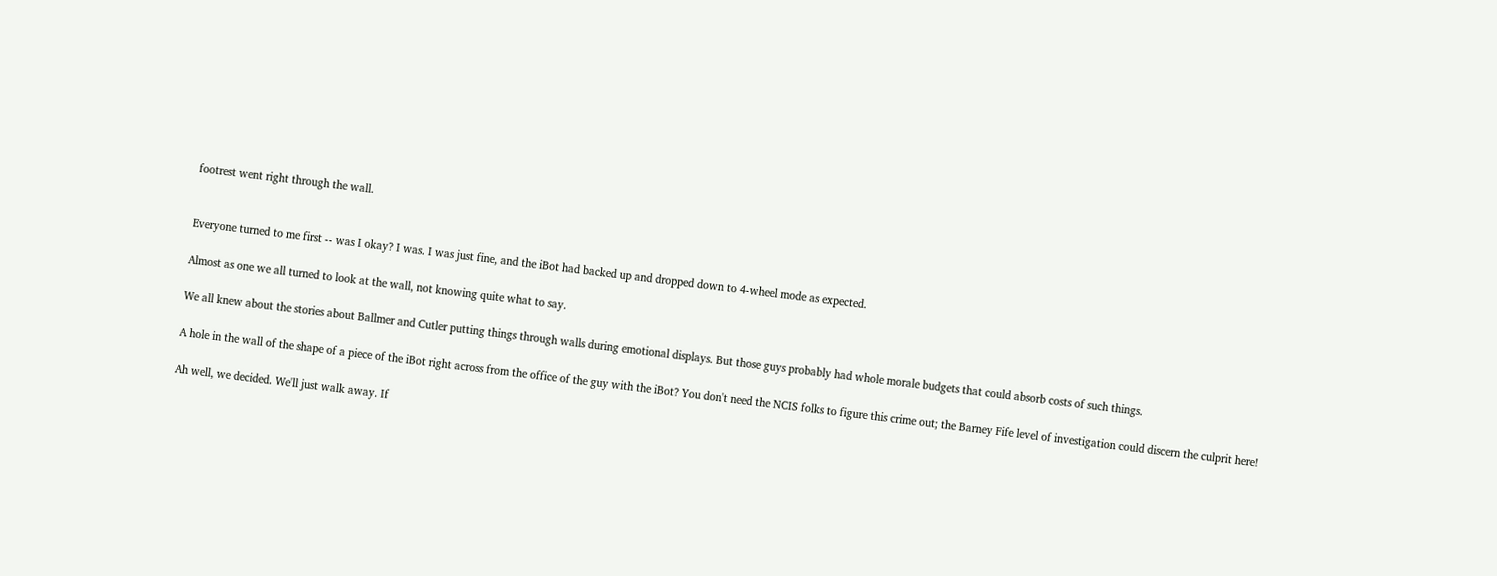footrest went right through the wall.


Everyone turned to me first -- was I okay? I was. I was just fine, and the iBot had backed up and dropped down to 4-wheel mode as expected.

Almost as one we all turned to look at the wall, not knowing quite what to say.

We all knew about the stories about Ballmer and Cutler putting things through walls during emotional displays. But those guys probably had whole morale budgets that could absorb costs of such things.

A hole in the wall of the shape of a piece of the iBot right across from the office of the guy with the iBot? You don't need the NCIS folks to figure this crime out; the Barney Fife level of investigation could discern the culprit here!

Ah well, we decided. We'll just walk away. If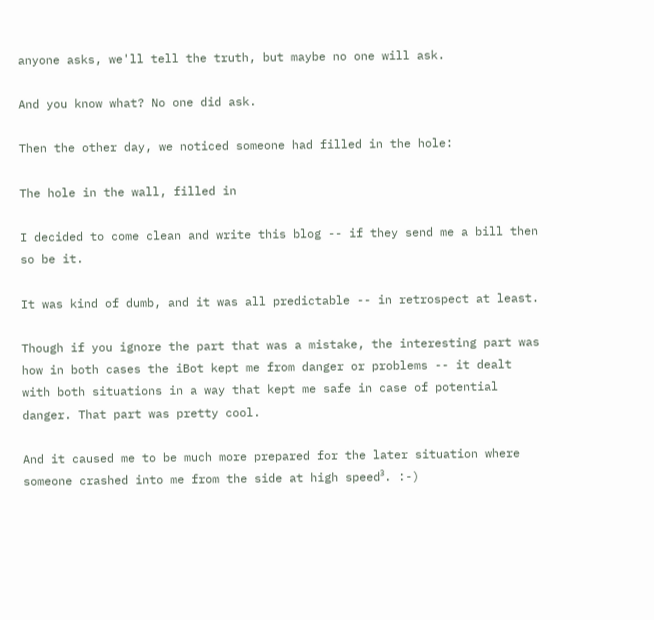anyone asks, we'll tell the truth, but maybe no one will ask.

And you know what? No one did ask.

Then the other day, we noticed someone had filled in the hole:

The hole in the wall, filled in

I decided to come clean and write this blog -- if they send me a bill then so be it.

It was kind of dumb, and it was all predictable -- in retrospect at least.

Though if you ignore the part that was a mistake, the interesting part was how in both cases the iBot kept me from danger or problems -- it dealt with both situations in a way that kept me safe in case of potential danger. That part was pretty cool.

And it caused me to be much more prepared for the later situation where someone crashed into me from the side at high speed³. :-)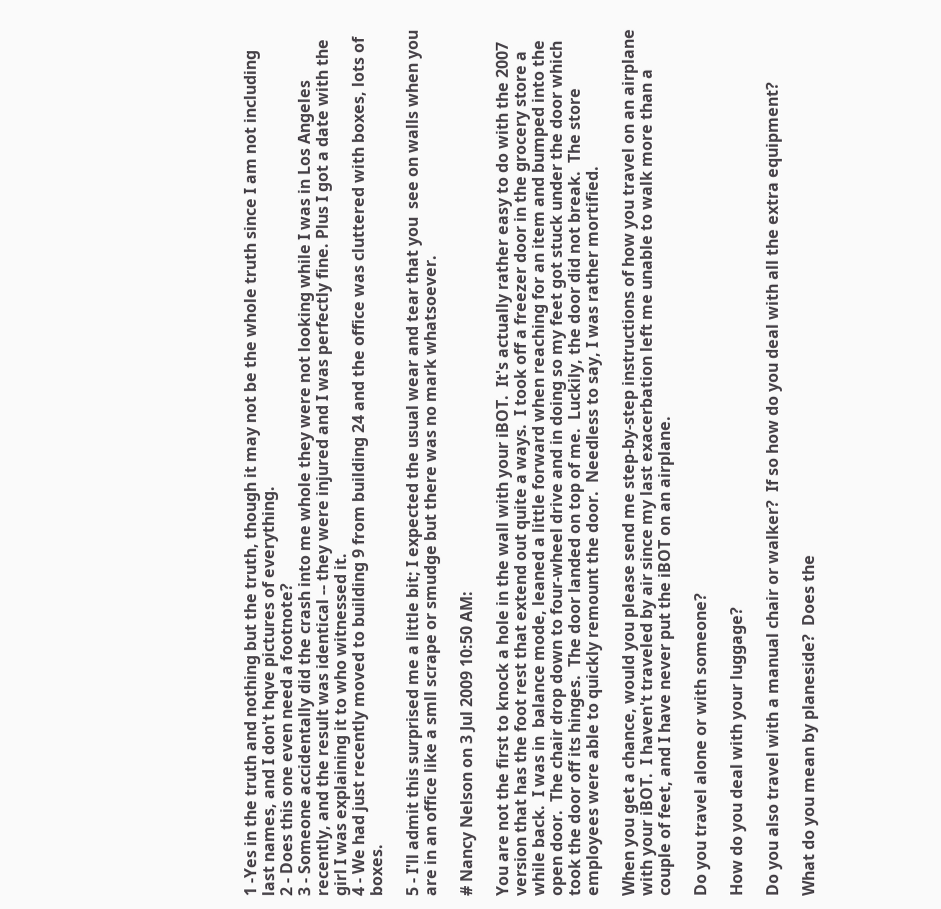1 -Yes in the truth and nothing but the truth, though it may not be the whole truth since I am not including last names, and I don't hqve pictures of everything.
2 - Does this one even need a footnote?
3 - Someone accidentally did the crash into me whole they were not looking while I was in Los Angeles recently, and the result was identical -- they were injured and I was perfectly fine. Plus I got a date with the girl I was explaining it to who witnessed it.
4 - We had just recently moved to building 9 from building 24 and the office was cluttered with boxes, lots of boxes.

5 - I'll admit this surprised me a little bit; I expected the usual wear and tear that you  see on walls when you are in an office like a smll scrape or smudge but there was no mark whatsoever.

# Nancy Nelson on 3 Jul 2009 10:50 AM:

You are not the first to knock a hole in the wall with your iBOT.  It's actually rather easy to do with the 2007 version that has the foot rest that extend out quite a ways.  I took off a freezer door in the grocery store a while back.  I was in  balance mode, leaned a little forward when reaching for an item and bumped into the open door.  The chair drop down to four-wheel drive and in doing so my feet got stuck under the door which took the door off its hinges.  The door landed on top of me.  Luckily, the door did not break.  The store employees were able to quickly remount the door.  Needless to say, I was rather mortified.

When you get a chance, would you please send me step-by-step instructions of how you travel on an airplane with your iBOT.  I haven't traveled by air since my last exacerbation left me unable to walk more than a couple of feet, and I have never put the iBOT on an airplane.

Do you travel alone or with someone?

How do you deal with your luggage?

Do you also travel with a manual chair or walker?  If so how do you deal with all the extra equipment?

What do you mean by planeside?  Does the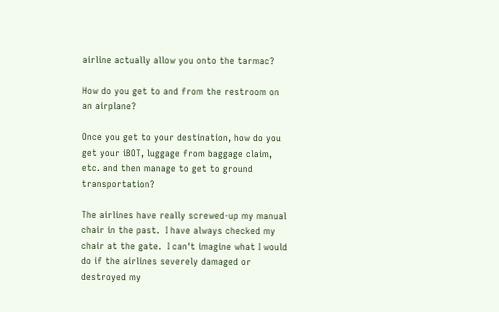airline actually allow you onto the tarmac?

How do you get to and from the restroom on an airplane?

Once you get to your destination, how do you get your iBOT, luggage from baggage claim, etc. and then manage to get to ground transportation?

The airlines have really screwed-up my manual chair in the past.  I have always checked my chair at the gate.  I can't imagine what I would do if the airlines severely damaged or destroyed my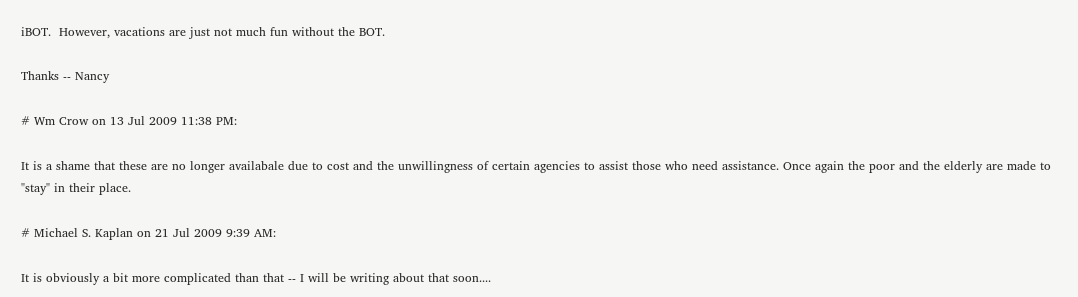iBOT.  However, vacations are just not much fun without the BOT.

Thanks -- Nancy

# Wm Crow on 13 Jul 2009 11:38 PM:

It is a shame that these are no longer availabale due to cost and the unwillingness of certain agencies to assist those who need assistance. Once again the poor and the elderly are made to "stay" in their place.

# Michael S. Kaplan on 21 Jul 2009 9:39 AM:

It is obviously a bit more complicated than that -- I will be writing about that soon....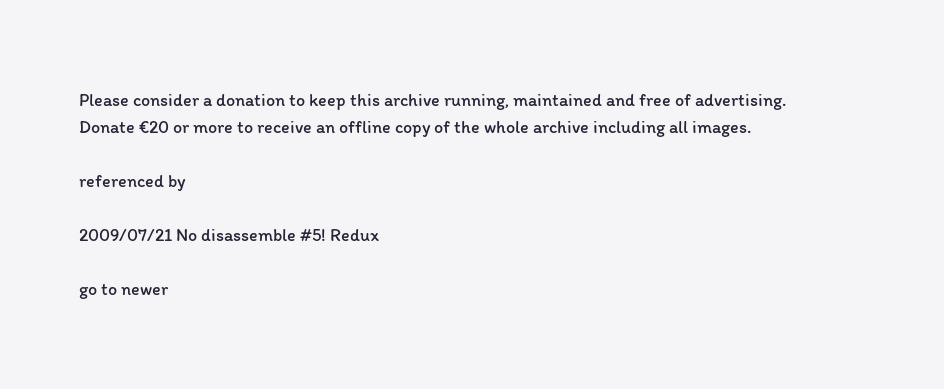Please consider a donation to keep this archive running, maintained and free of advertising.
Donate €20 or more to receive an offline copy of the whole archive including all images.

referenced by

2009/07/21 No disassemble #5! Redux

go to newer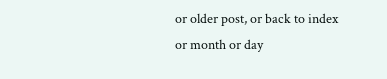or older post, or back to index or month or day